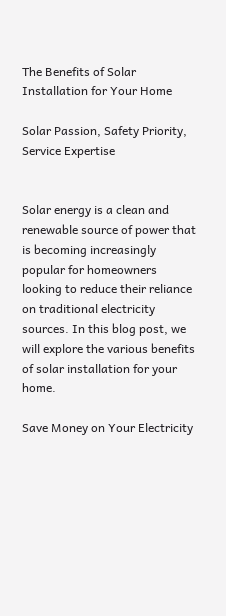The Benefits of Solar Installation for Your Home

Solar Passion, Safety Priority, Service Expertise


Solar energy is a clean and renewable source of power that is becoming increasingly popular for homeowners looking to reduce their reliance on traditional electricity sources. In this blog post, we will explore the various benefits of solar installation for your home.

Save Money on Your Electricity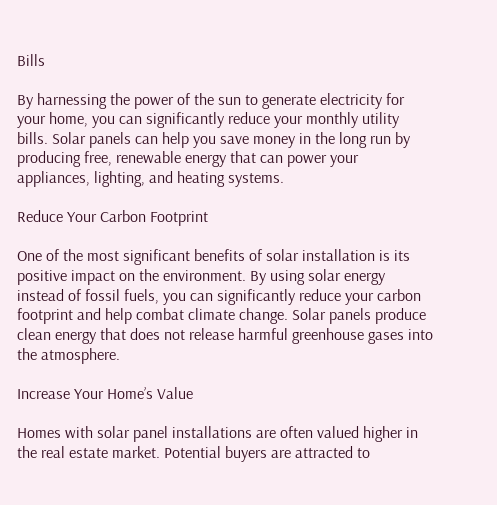Bills

By harnessing the power of the sun to generate electricity for your home, you can significantly reduce your monthly utility bills. Solar panels can help you save money in the long run by producing free, renewable energy that can power your appliances, lighting, and heating systems.

Reduce Your Carbon Footprint

One of the most significant benefits of solar installation is its positive impact on the environment. By using solar energy instead of fossil fuels, you can significantly reduce your carbon footprint and help combat climate change. Solar panels produce clean energy that does not release harmful greenhouse gases into the atmosphere.

Increase Your Home’s Value

Homes with solar panel installations are often valued higher in the real estate market. Potential buyers are attracted to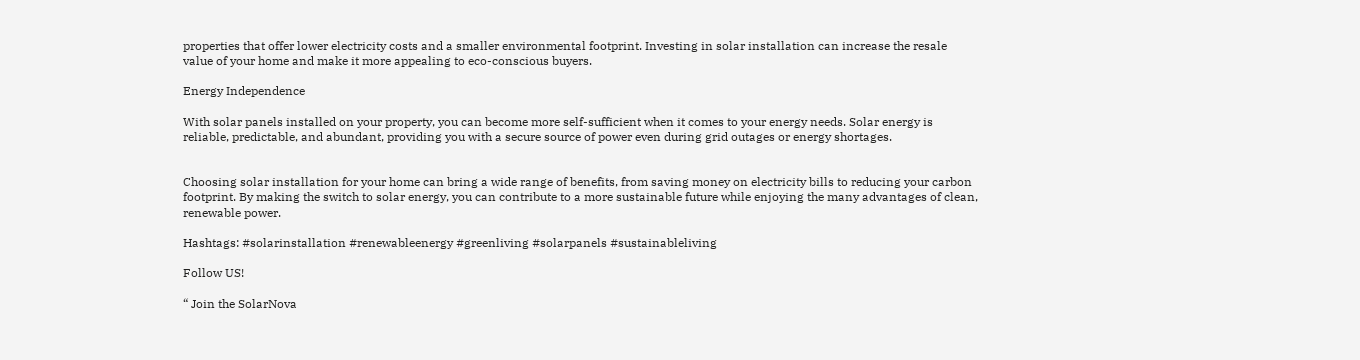properties that offer lower electricity costs and a smaller environmental footprint. Investing in solar installation can increase the resale value of your home and make it more appealing to eco-conscious buyers.

Energy Independence

With solar panels installed on your property, you can become more self-sufficient when it comes to your energy needs. Solar energy is reliable, predictable, and abundant, providing you with a secure source of power even during grid outages or energy shortages.


Choosing solar installation for your home can bring a wide range of benefits, from saving money on electricity bills to reducing your carbon footprint. By making the switch to solar energy, you can contribute to a more sustainable future while enjoying the many advantages of clean, renewable power.

Hashtags: #solarinstallation #renewableenergy #greenliving #solarpanels #sustainableliving

Follow US!

“ Join the SolarNova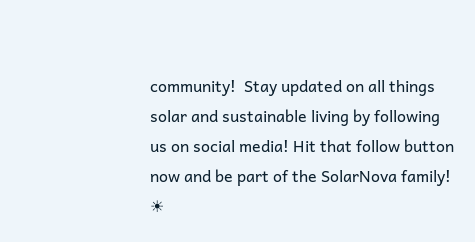community!  Stay updated on all things solar and sustainable living by following us on social media! Hit that follow button now and be part of the SolarNova family! ☀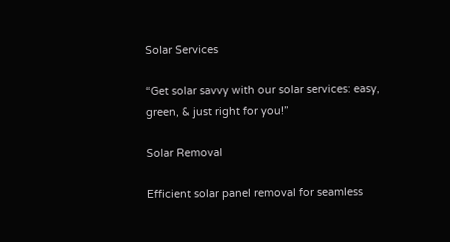Solar Services

“Get solar savvy with our solar services: easy, green, & just right for you!”

Solar Removal

Efficient solar panel removal for seamless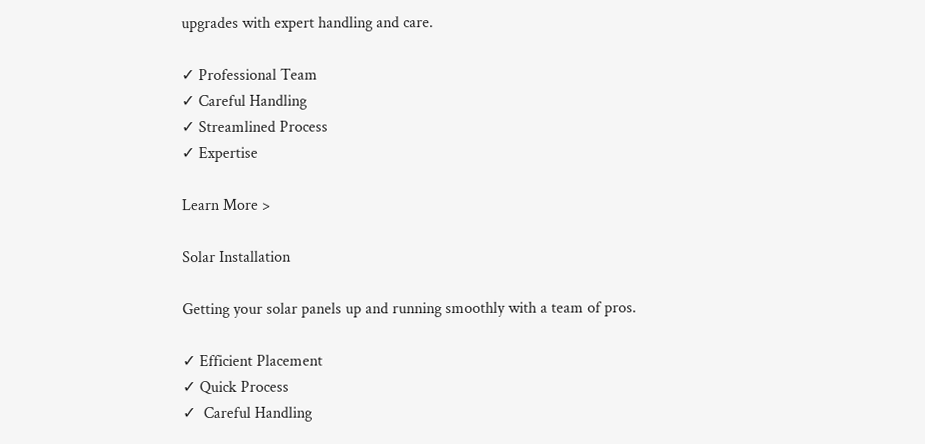upgrades with expert handling and care.

✓ Professional Team
✓ Careful Handling
✓ Streamlined Process
✓ Expertise

Learn More >

Solar Installation

Getting your solar panels up and running smoothly with a team of pros.

✓ Efficient Placement
✓ Quick Process
✓  Careful Handling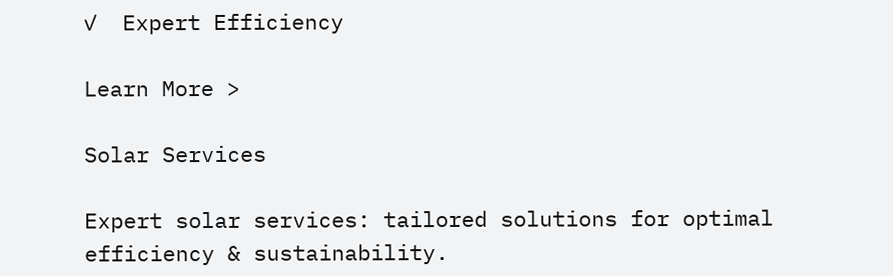✓  Expert Efficiency

Learn More >

Solar Services

Expert solar services: tailored solutions for optimal efficiency & sustainability.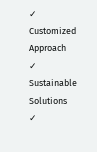✓ Customized Approach
✓ Sustainable Solutions
✓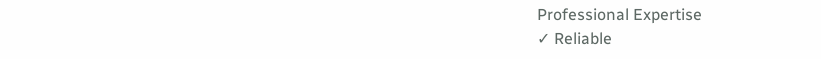Professional Expertise
✓ Reliable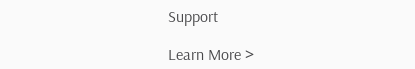Support

Learn More >